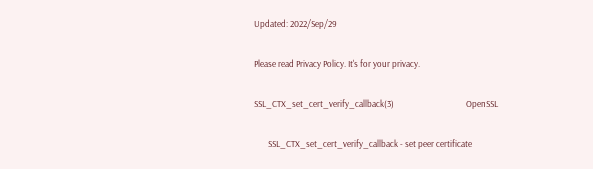Updated: 2022/Sep/29

Please read Privacy Policy. It's for your privacy.

SSL_CTX_set_cert_verify_callback(3)                                    OpenSSL

       SSL_CTX_set_cert_verify_callback - set peer certificate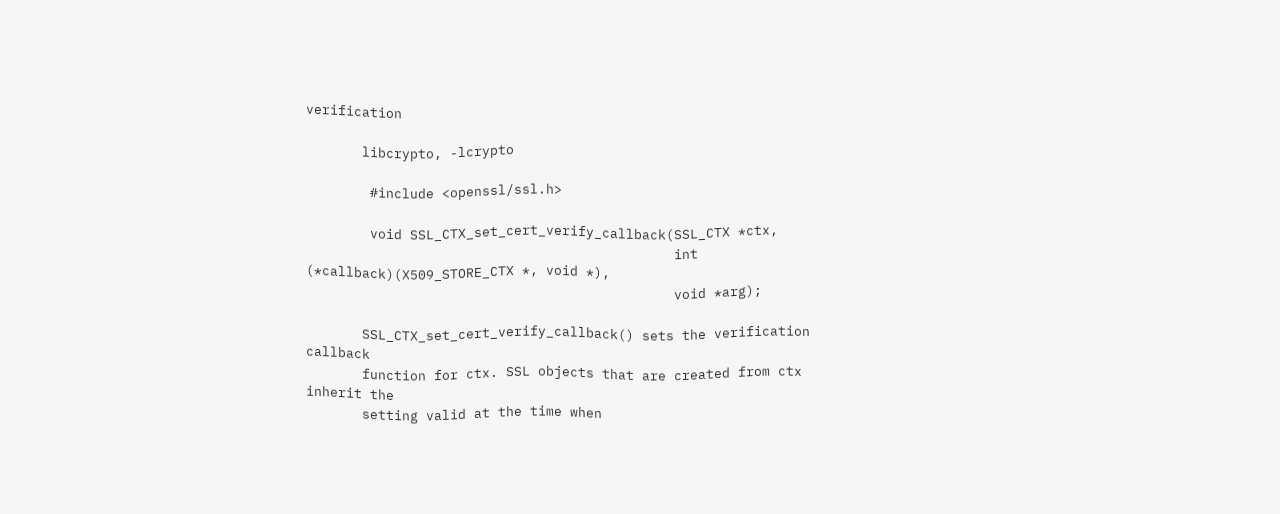verification

       libcrypto, -lcrypto

        #include <openssl/ssl.h>

        void SSL_CTX_set_cert_verify_callback(SSL_CTX *ctx,
                                              int (*callback)(X509_STORE_CTX *, void *),
                                              void *arg);

       SSL_CTX_set_cert_verify_callback() sets the verification callback
       function for ctx. SSL objects that are created from ctx inherit the
       setting valid at the time when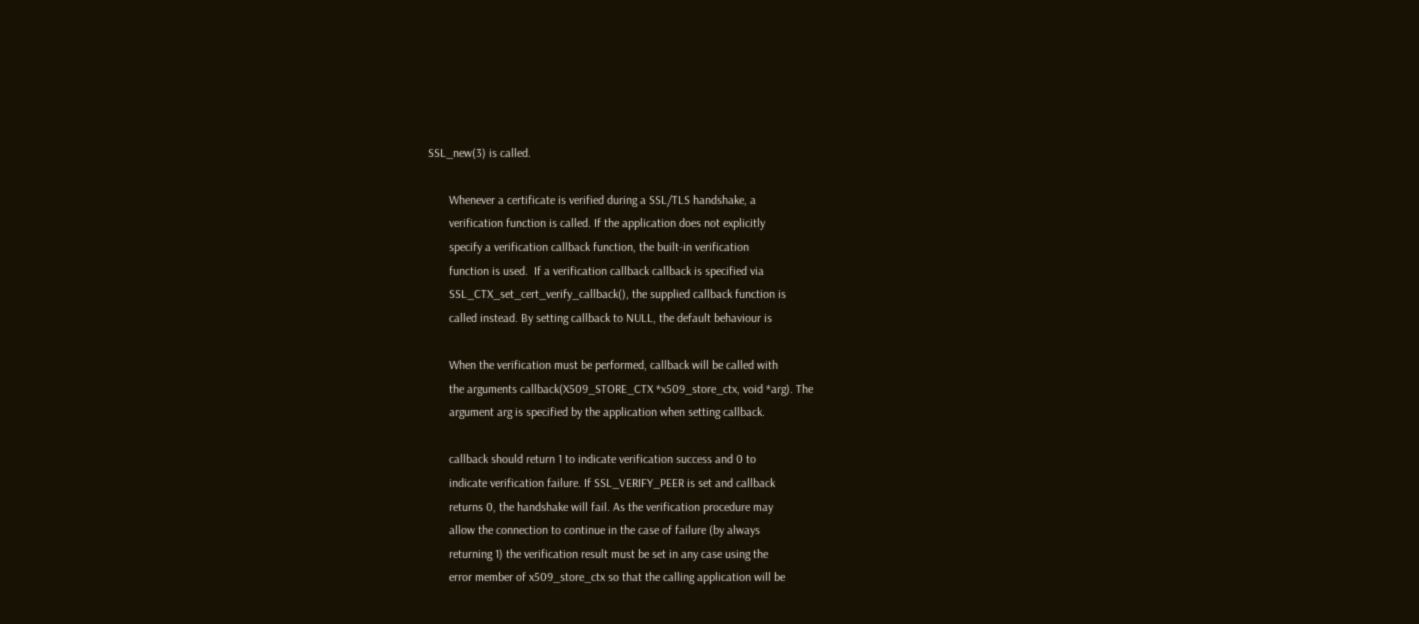SSL_new(3) is called.

       Whenever a certificate is verified during a SSL/TLS handshake, a
       verification function is called. If the application does not explicitly
       specify a verification callback function, the built-in verification
       function is used.  If a verification callback callback is specified via
       SSL_CTX_set_cert_verify_callback(), the supplied callback function is
       called instead. By setting callback to NULL, the default behaviour is

       When the verification must be performed, callback will be called with
       the arguments callback(X509_STORE_CTX *x509_store_ctx, void *arg). The
       argument arg is specified by the application when setting callback.

       callback should return 1 to indicate verification success and 0 to
       indicate verification failure. If SSL_VERIFY_PEER is set and callback
       returns 0, the handshake will fail. As the verification procedure may
       allow the connection to continue in the case of failure (by always
       returning 1) the verification result must be set in any case using the
       error member of x509_store_ctx so that the calling application will be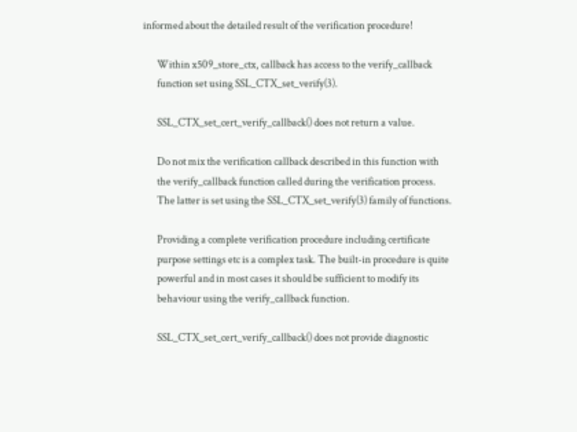informed about the detailed result of the verification procedure!

       Within x509_store_ctx, callback has access to the verify_callback
       function set using SSL_CTX_set_verify(3).

       SSL_CTX_set_cert_verify_callback() does not return a value.

       Do not mix the verification callback described in this function with
       the verify_callback function called during the verification process.
       The latter is set using the SSL_CTX_set_verify(3) family of functions.

       Providing a complete verification procedure including certificate
       purpose settings etc is a complex task. The built-in procedure is quite
       powerful and in most cases it should be sufficient to modify its
       behaviour using the verify_callback function.

       SSL_CTX_set_cert_verify_callback() does not provide diagnostic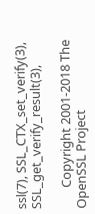ssl(7), SSL_CTX_set_verify(3), SSL_get_verify_result(3),

       Copyright 2001-2018 The OpenSSL Project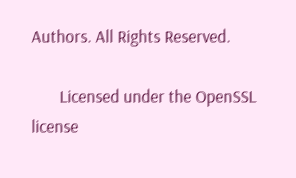Authors. All Rights Reserved.

       Licensed under the OpenSSL license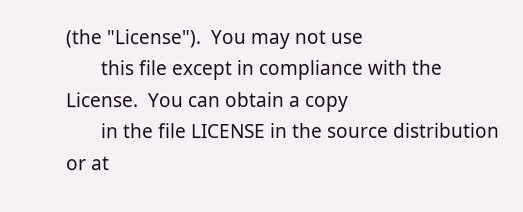(the "License").  You may not use
       this file except in compliance with the License.  You can obtain a copy
       in the file LICENSE in the source distribution or at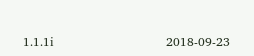1.1.1i                            2018-09-23